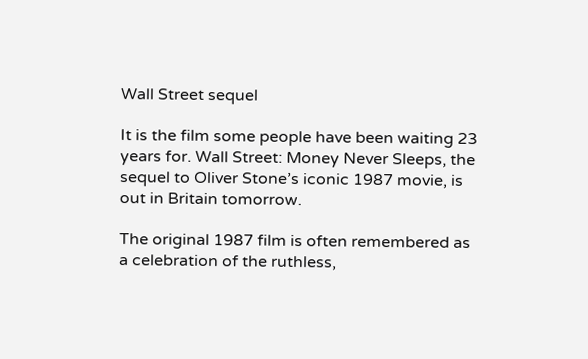Wall Street sequel

It is the film some people have been waiting 23 years for. Wall Street: Money Never Sleeps, the sequel to Oliver Stone’s iconic 1987 movie, is out in Britain tomorrow.

The original 1987 film is often remembered as a celebration of the ruthless,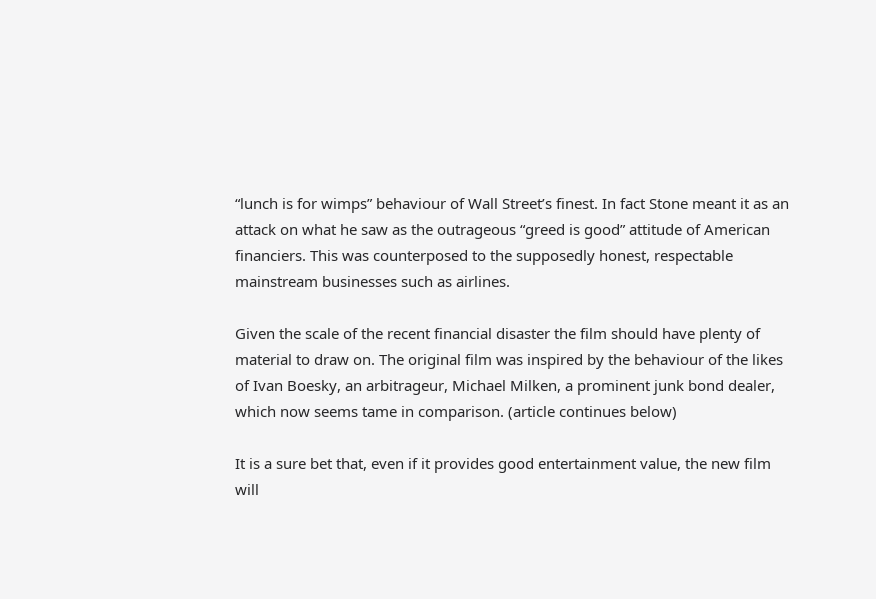“lunch is for wimps” behaviour of Wall Street’s finest. In fact Stone meant it as an attack on what he saw as the outrageous “greed is good” attitude of American financiers. This was counterposed to the supposedly honest, respectable mainstream businesses such as airlines.

Given the scale of the recent financial disaster the film should have plenty of material to draw on. The original film was inspired by the behaviour of the likes of Ivan Boesky, an arbitrageur, Michael Milken, a prominent junk bond dealer, which now seems tame in comparison. (article continues below)

It is a sure bet that, even if it provides good entertainment value, the new film will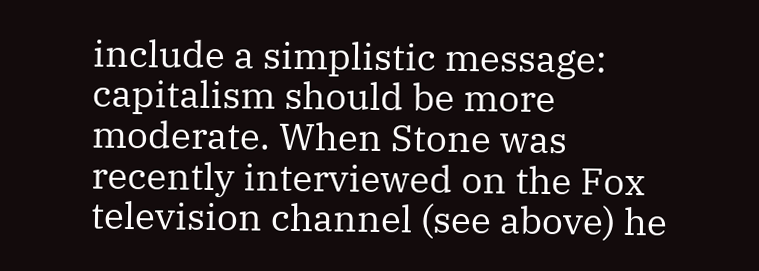include a simplistic message: capitalism should be more moderate. When Stone was recently interviewed on the Fox television channel (see above) he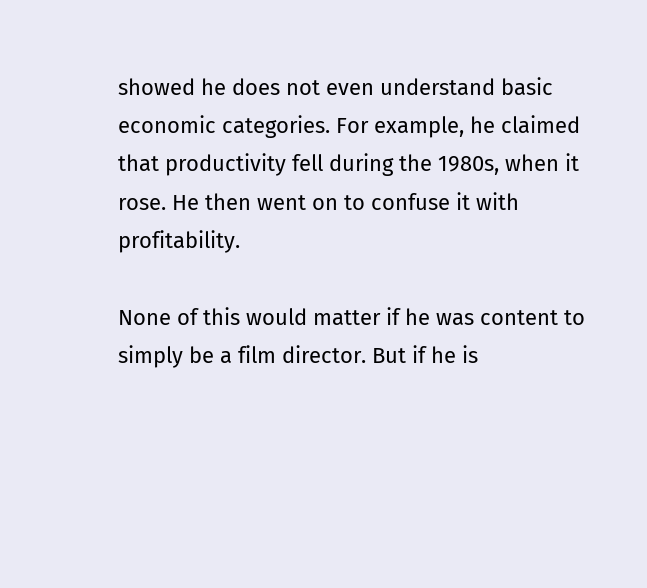showed he does not even understand basic economic categories. For example, he claimed that productivity fell during the 1980s, when it rose. He then went on to confuse it with profitability.

None of this would matter if he was content to simply be a film director. But if he is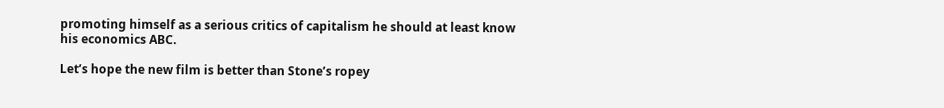promoting himself as a serious critics of capitalism he should at least know his economics ABC.

Let’s hope the new film is better than Stone’s ropey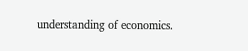understanding of economics.